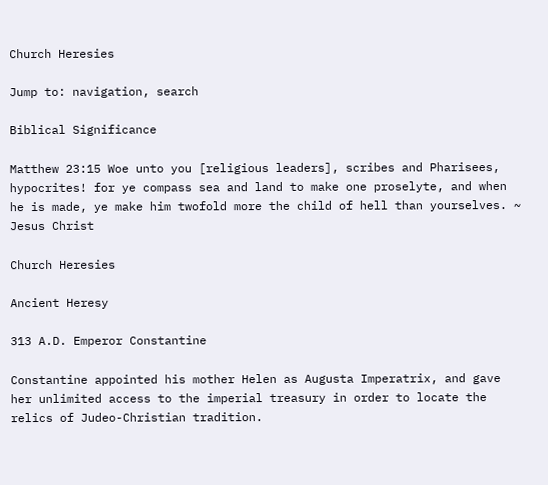Church Heresies

Jump to: navigation, search

Biblical Significance

Matthew 23:15 Woe unto you [religious leaders], scribes and Pharisees, hypocrites! for ye compass sea and land to make one proselyte, and when he is made, ye make him twofold more the child of hell than yourselves. ~ Jesus Christ

Church Heresies

Ancient Heresy

313 A.D. Emperor Constantine

Constantine appointed his mother Helen as Augusta Imperatrix, and gave her unlimited access to the imperial treasury in order to locate the relics of Judeo-Christian tradition.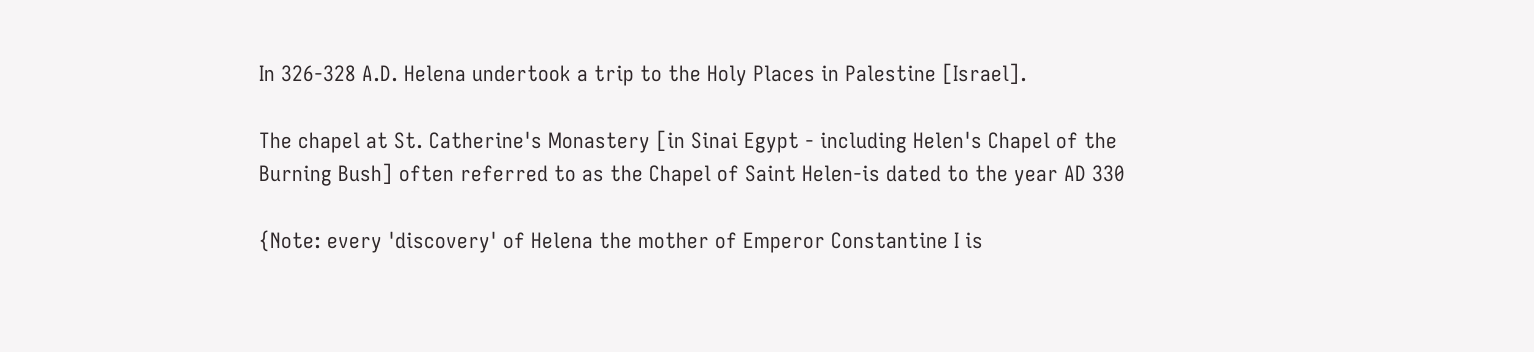In 326-328 A.D. Helena undertook a trip to the Holy Places in Palestine [Israel].

The chapel at St. Catherine's Monastery [in Sinai Egypt - including Helen's Chapel of the Burning Bush] often referred to as the Chapel of Saint Helen-is dated to the year AD 330

{Note: every 'discovery' of Helena the mother of Emperor Constantine I is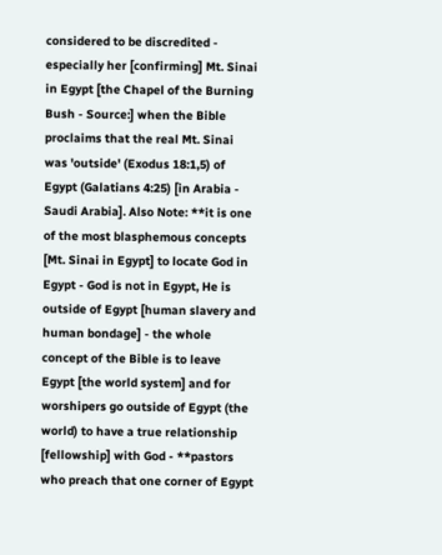considered to be discredited - especially her [confirming] Mt. Sinai in Egypt [the Chapel of the Burning Bush - Source:] when the Bible proclaims that the real Mt. Sinai was 'outside' (Exodus 18:1,5) of Egypt (Galatians 4:25) [in Arabia - Saudi Arabia]. Also Note: **it is one of the most blasphemous concepts [Mt. Sinai in Egypt] to locate God in Egypt - God is not in Egypt, He is outside of Egypt [human slavery and human bondage] - the whole concept of the Bible is to leave Egypt [the world system] and for worshipers go outside of Egypt (the world) to have a true relationship [fellowship] with God - **pastors who preach that one corner of Egypt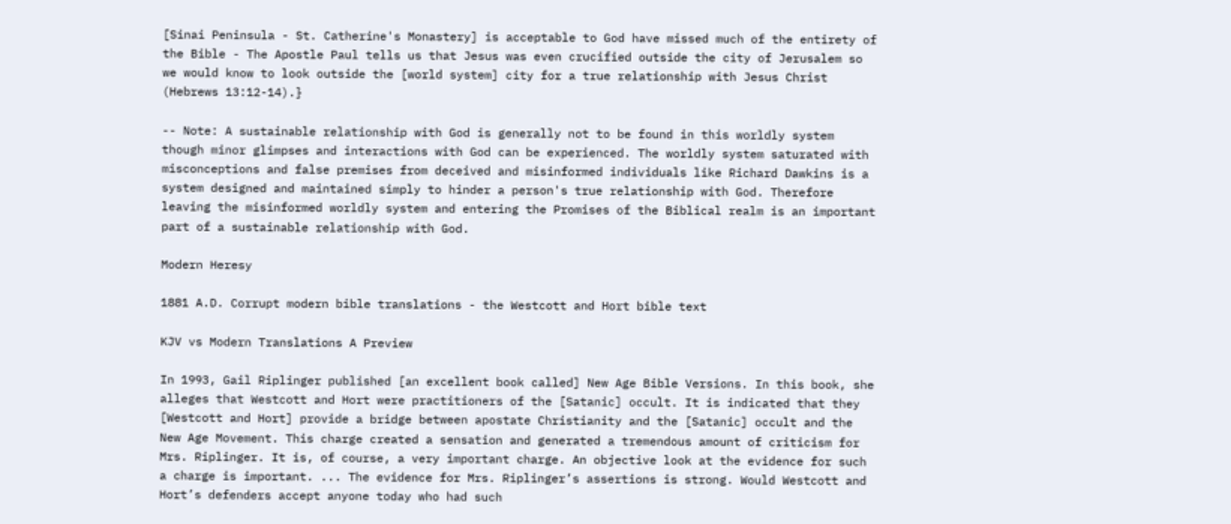[Sinai Peninsula - St. Catherine's Monastery] is acceptable to God have missed much of the entirety of the Bible - The Apostle Paul tells us that Jesus was even crucified outside the city of Jerusalem so we would know to look outside the [world system] city for a true relationship with Jesus Christ (Hebrews 13:12-14).}

-- Note: A sustainable relationship with God is generally not to be found in this worldly system though minor glimpses and interactions with God can be experienced. The worldly system saturated with misconceptions and false premises from deceived and misinformed individuals like Richard Dawkins is a system designed and maintained simply to hinder a person's true relationship with God. Therefore leaving the misinformed worldly system and entering the Promises of the Biblical realm is an important part of a sustainable relationship with God.

Modern Heresy

1881 A.D. Corrupt modern bible translations - the Westcott and Hort bible text

KJV vs Modern Translations A Preview

In 1993, Gail Riplinger published [an excellent book called] New Age Bible Versions. In this book, she alleges that Westcott and Hort were practitioners of the [Satanic] occult. It is indicated that they [Westcott and Hort] provide a bridge between apostate Christianity and the [Satanic] occult and the New Age Movement. This charge created a sensation and generated a tremendous amount of criticism for Mrs. Riplinger. It is, of course, a very important charge. An objective look at the evidence for such a charge is important. ... The evidence for Mrs. Riplinger’s assertions is strong. Would Westcott and Hort’s defenders accept anyone today who had such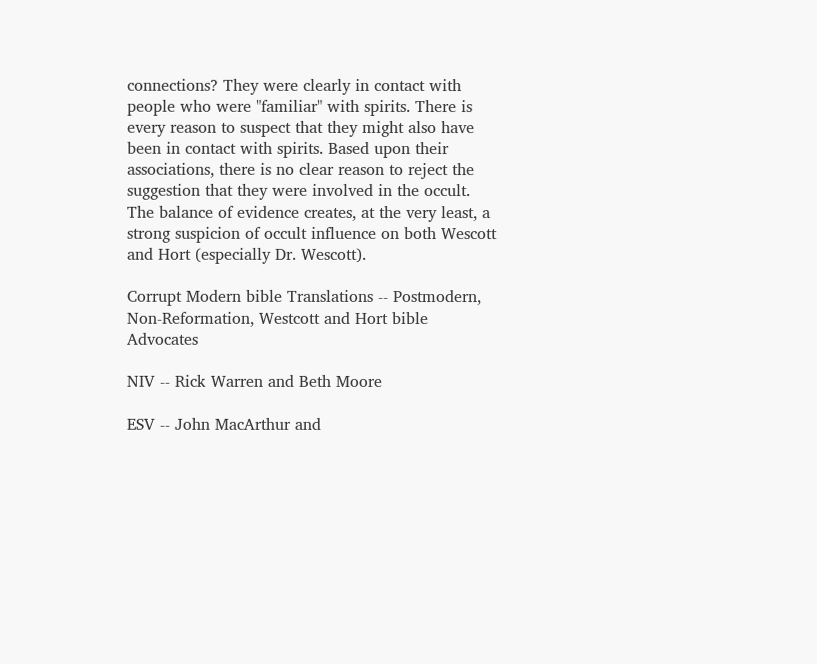connections? They were clearly in contact with people who were "familiar" with spirits. There is every reason to suspect that they might also have been in contact with spirits. Based upon their associations, there is no clear reason to reject the suggestion that they were involved in the occult. The balance of evidence creates, at the very least, a strong suspicion of occult influence on both Wescott and Hort (especially Dr. Wescott).

Corrupt Modern bible Translations -- Postmodern, Non-Reformation, Westcott and Hort bible Advocates

NIV -- Rick Warren and Beth Moore

ESV -- John MacArthur and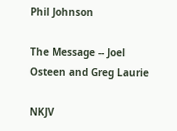Phil Johnson

The Message -- Joel Osteen and Greg Laurie

NKJV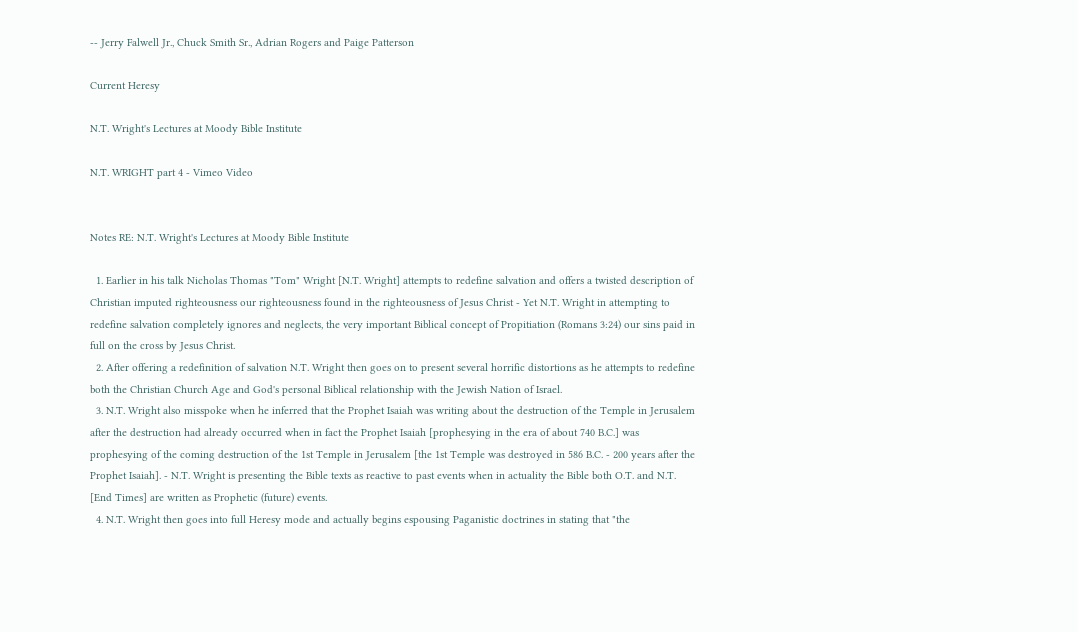-- Jerry Falwell Jr., Chuck Smith Sr., Adrian Rogers and Paige Patterson

Current Heresy

N.T. Wright's Lectures at Moody Bible Institute

N.T. WRIGHT part 4 - Vimeo Video


Notes RE: N.T. Wright's Lectures at Moody Bible Institute

  1. Earlier in his talk Nicholas Thomas "Tom" Wright [N.T. Wright] attempts to redefine salvation and offers a twisted description of Christian imputed righteousness our righteousness found in the righteousness of Jesus Christ - Yet N.T. Wright in attempting to redefine salvation completely ignores and neglects, the very important Biblical concept of Propitiation (Romans 3:24) our sins paid in full on the cross by Jesus Christ.
  2. After offering a redefinition of salvation N.T. Wright then goes on to present several horrific distortions as he attempts to redefine both the Christian Church Age and God's personal Biblical relationship with the Jewish Nation of Israel.
  3. N.T. Wright also misspoke when he inferred that the Prophet Isaiah was writing about the destruction of the Temple in Jerusalem after the destruction had already occurred when in fact the Prophet Isaiah [prophesying in the era of about 740 B.C.] was prophesying of the coming destruction of the 1st Temple in Jerusalem [the 1st Temple was destroyed in 586 B.C. - 200 years after the Prophet Isaiah]. - N.T. Wright is presenting the Bible texts as reactive to past events when in actuality the Bible both O.T. and N.T. [End Times] are written as Prophetic (future) events.
  4. N.T. Wright then goes into full Heresy mode and actually begins espousing Paganistic doctrines in stating that "the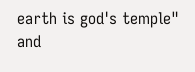earth is god's temple" and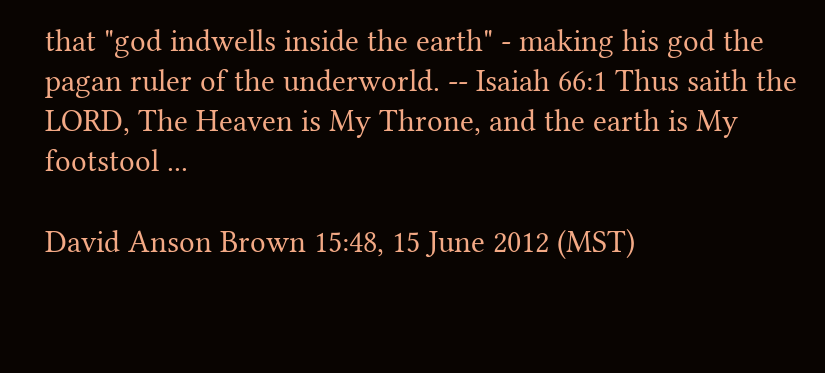that "god indwells inside the earth" - making his god the pagan ruler of the underworld. -- Isaiah 66:1 Thus saith the LORD, The Heaven is My Throne, and the earth is My footstool ...

David Anson Brown 15:48, 15 June 2012 (MST)